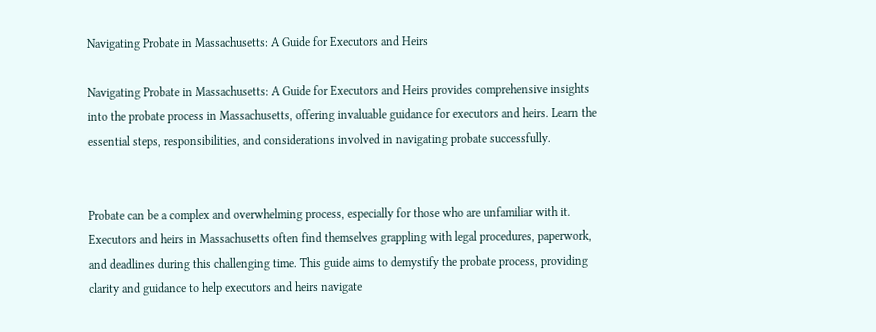Navigating Probate in Massachusetts: A Guide for Executors and Heirs

Navigating Probate in Massachusetts: A Guide for Executors and Heirs provides comprehensive insights into the probate process in Massachusetts, offering invaluable guidance for executors and heirs. Learn the essential steps, responsibilities, and considerations involved in navigating probate successfully.


Probate can be a complex and overwhelming process, especially for those who are unfamiliar with it. Executors and heirs in Massachusetts often find themselves grappling with legal procedures, paperwork, and deadlines during this challenging time. This guide aims to demystify the probate process, providing clarity and guidance to help executors and heirs navigate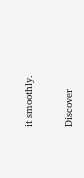it smoothly.

Discover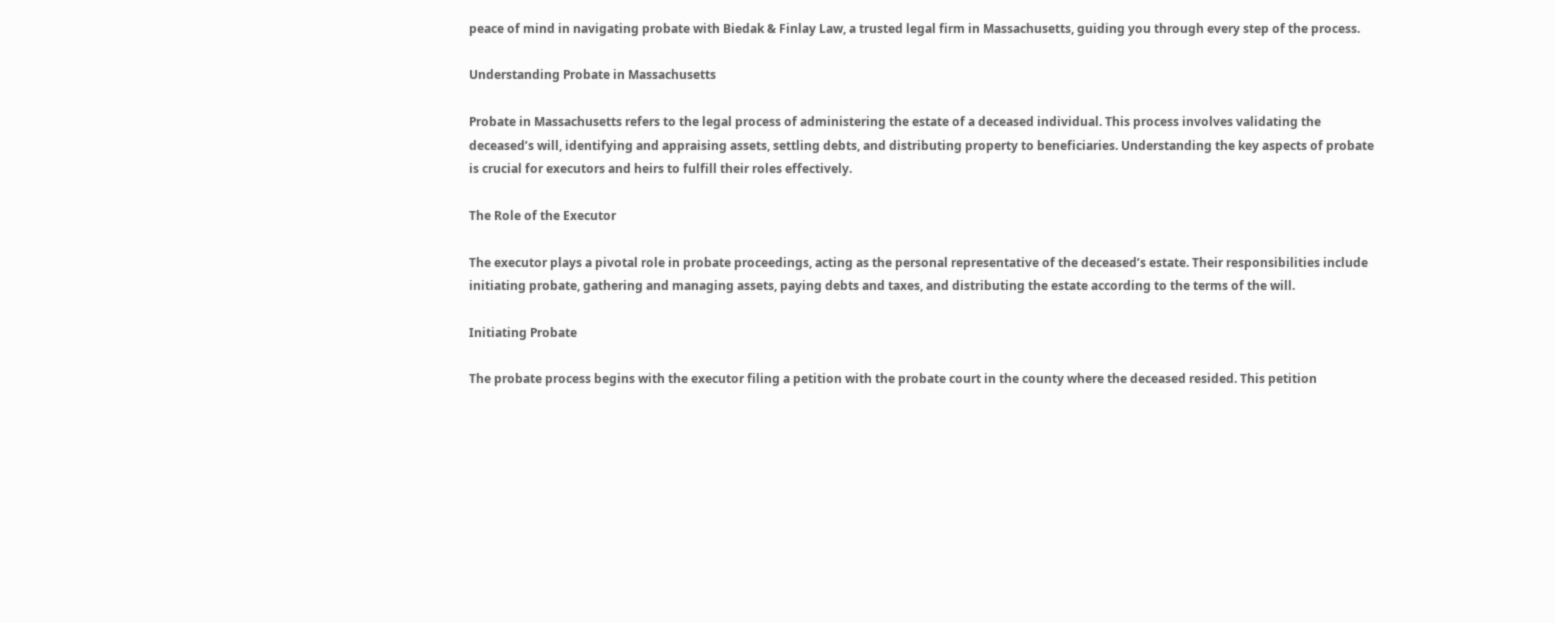peace of mind in navigating probate with Biedak & Finlay Law, a trusted legal firm in Massachusetts, guiding you through every step of the process.

Understanding Probate in Massachusetts

Probate in Massachusetts refers to the legal process of administering the estate of a deceased individual. This process involves validating the deceased’s will, identifying and appraising assets, settling debts, and distributing property to beneficiaries. Understanding the key aspects of probate is crucial for executors and heirs to fulfill their roles effectively.

The Role of the Executor

The executor plays a pivotal role in probate proceedings, acting as the personal representative of the deceased’s estate. Their responsibilities include initiating probate, gathering and managing assets, paying debts and taxes, and distributing the estate according to the terms of the will.

Initiating Probate

The probate process begins with the executor filing a petition with the probate court in the county where the deceased resided. This petition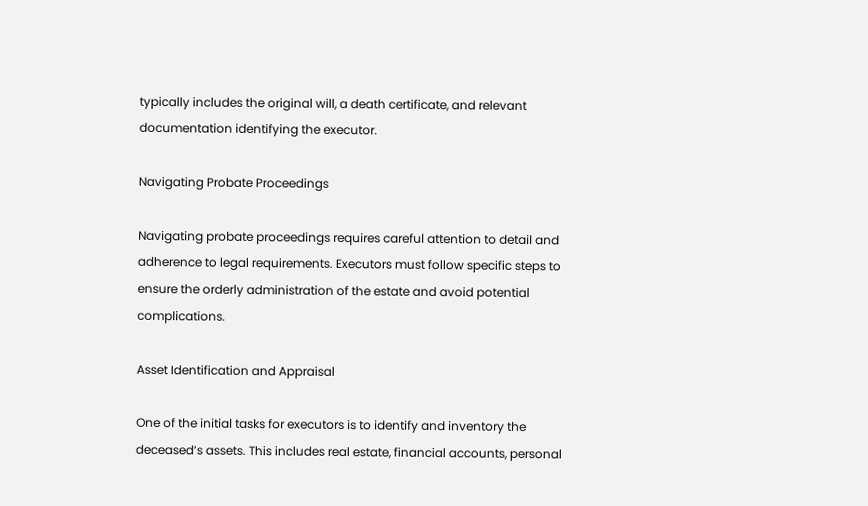typically includes the original will, a death certificate, and relevant documentation identifying the executor.

Navigating Probate Proceedings

Navigating probate proceedings requires careful attention to detail and adherence to legal requirements. Executors must follow specific steps to ensure the orderly administration of the estate and avoid potential complications.

Asset Identification and Appraisal

One of the initial tasks for executors is to identify and inventory the deceased’s assets. This includes real estate, financial accounts, personal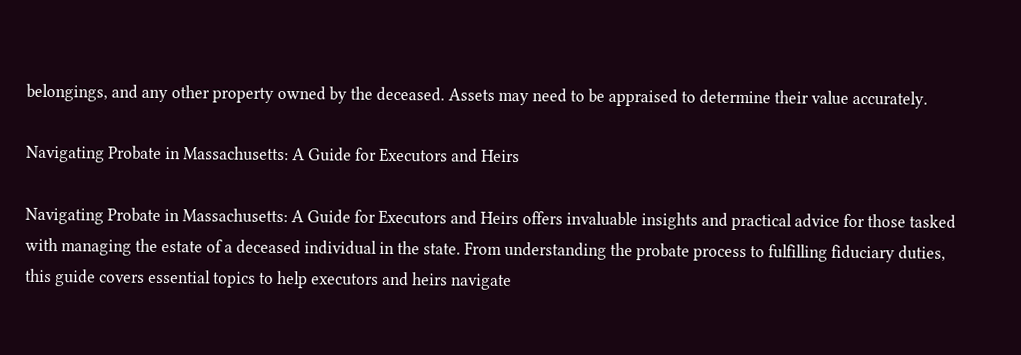belongings, and any other property owned by the deceased. Assets may need to be appraised to determine their value accurately.

Navigating Probate in Massachusetts: A Guide for Executors and Heirs

Navigating Probate in Massachusetts: A Guide for Executors and Heirs offers invaluable insights and practical advice for those tasked with managing the estate of a deceased individual in the state. From understanding the probate process to fulfilling fiduciary duties, this guide covers essential topics to help executors and heirs navigate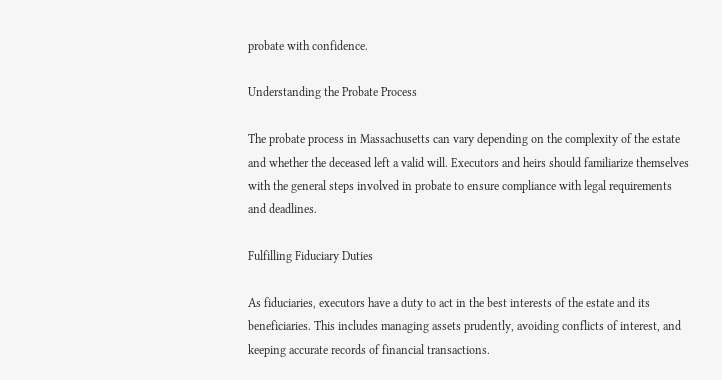probate with confidence.

Understanding the Probate Process

The probate process in Massachusetts can vary depending on the complexity of the estate and whether the deceased left a valid will. Executors and heirs should familiarize themselves with the general steps involved in probate to ensure compliance with legal requirements and deadlines.

Fulfilling Fiduciary Duties

As fiduciaries, executors have a duty to act in the best interests of the estate and its beneficiaries. This includes managing assets prudently, avoiding conflicts of interest, and keeping accurate records of financial transactions.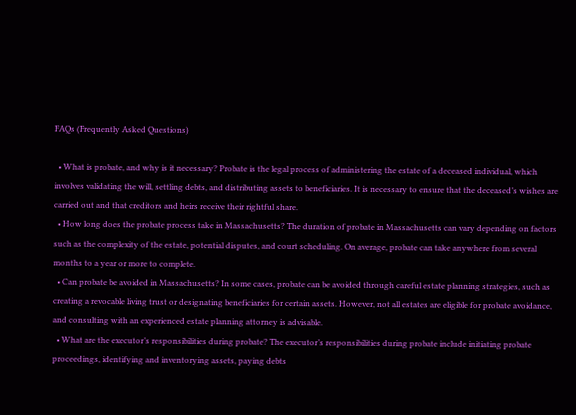FAQs (Frequently Asked Questions)

  • What is probate, and why is it necessary? Probate is the legal process of administering the estate of a deceased individual, which involves validating the will, settling debts, and distributing assets to beneficiaries. It is necessary to ensure that the deceased’s wishes are carried out and that creditors and heirs receive their rightful share.
  • How long does the probate process take in Massachusetts? The duration of probate in Massachusetts can vary depending on factors such as the complexity of the estate, potential disputes, and court scheduling. On average, probate can take anywhere from several months to a year or more to complete.
  • Can probate be avoided in Massachusetts? In some cases, probate can be avoided through careful estate planning strategies, such as creating a revocable living trust or designating beneficiaries for certain assets. However, not all estates are eligible for probate avoidance, and consulting with an experienced estate planning attorney is advisable.
  • What are the executor’s responsibilities during probate? The executor’s responsibilities during probate include initiating probate proceedings, identifying and inventorying assets, paying debts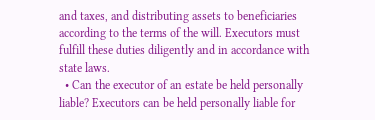and taxes, and distributing assets to beneficiaries according to the terms of the will. Executors must fulfill these duties diligently and in accordance with state laws.
  • Can the executor of an estate be held personally liable? Executors can be held personally liable for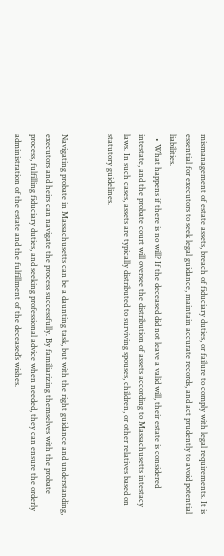mismanagement of estate assets, breach of fiduciary duties, or failure to comply with legal requirements. It is essential for executors to seek legal guidance, maintain accurate records, and act prudently to avoid potential liabilities.
  • What happens if there is no will? If the deceased did not leave a valid will, their estate is considered intestate, and the probate court will oversee the distribution of assets according to Massachusetts intestacy laws. In such cases, assets are typically distributed to surviving spouses, children, or other relatives based on statutory guidelines.


Navigating probate in Massachusetts can be a daunting task, but with the right guidance and understanding, executors and heirs can navigate the process successfully. By familiarizing themselves with the probate process, fulfilling fiduciary duties, and seeking professional advice when needed, they can ensure the orderly administration of the estate and the fulfillment of the deceased’s wishes.